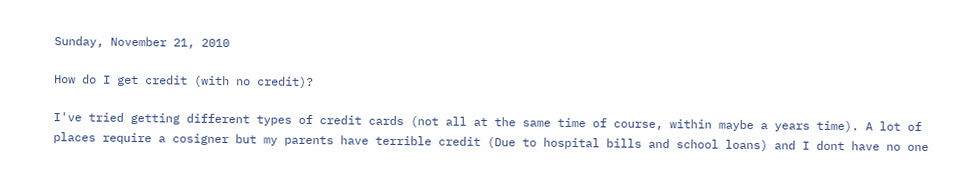Sunday, November 21, 2010

How do I get credit (with no credit)?

I've tried getting different types of credit cards (not all at the same time of course, within maybe a years time). A lot of places require a cosigner but my parents have terrible credit (Due to hospital bills and school loans) and I dont have no one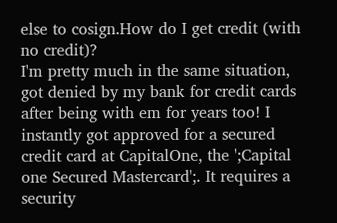else to cosign.How do I get credit (with no credit)?
I'm pretty much in the same situation, got denied by my bank for credit cards after being with em for years too! I instantly got approved for a secured credit card at CapitalOne, the ';Capital one Secured Mastercard';. It requires a security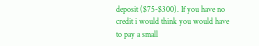deposit ($75-$300). If you have no credit i would think you would have to pay a small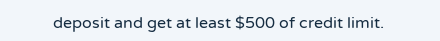deposit and get at least $500 of credit limit.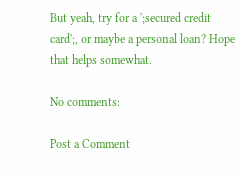But yeah, try for a ';secured credit card';, or maybe a personal loan? Hope that helps somewhat.

No comments:

Post a Comment